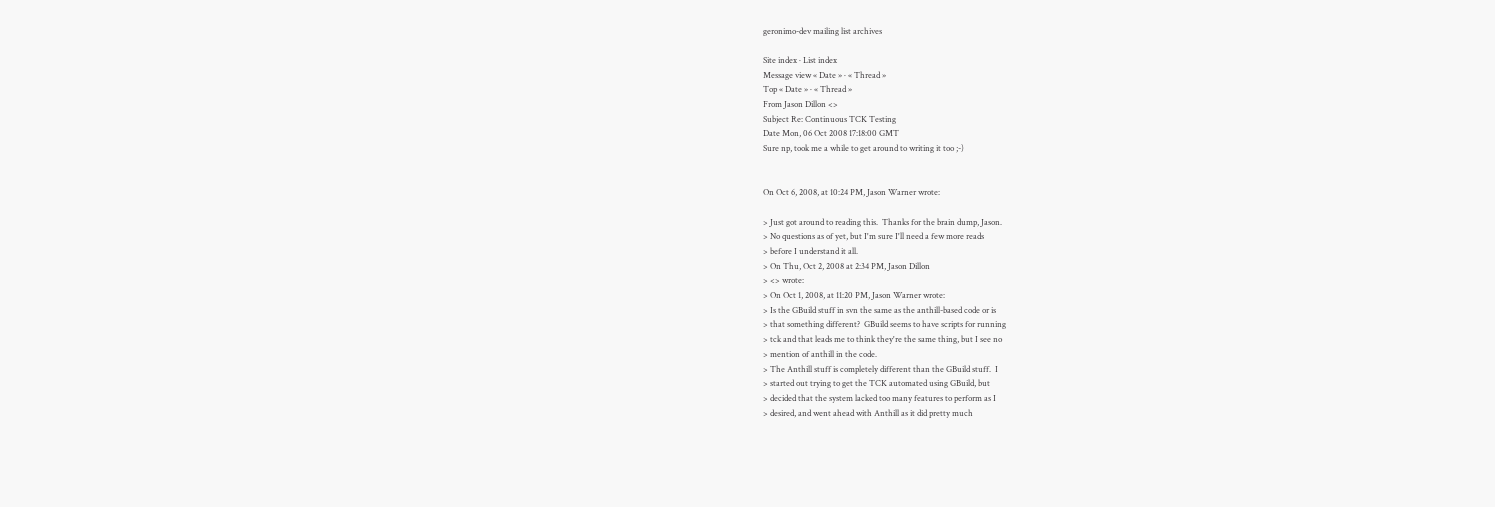geronimo-dev mailing list archives

Site index · List index
Message view « Date » · « Thread »
Top « Date » · « Thread »
From Jason Dillon <>
Subject Re: Continuous TCK Testing
Date Mon, 06 Oct 2008 17:18:00 GMT
Sure np, took me a while to get around to writing it too ;-)


On Oct 6, 2008, at 10:24 PM, Jason Warner wrote:

> Just got around to reading this.  Thanks for the brain dump, Jason.
> No questions as of yet, but I'm sure I'll need a few more reads
> before I understand it all.
> On Thu, Oct 2, 2008 at 2:34 PM, Jason Dillon
> <> wrote:
> On Oct 1, 2008, at 11:20 PM, Jason Warner wrote:
> Is the GBuild stuff in svn the same as the anthill-based code or is
> that something different?  GBuild seems to have scripts for running
> tck and that leads me to think they're the same thing, but I see no
> mention of anthill in the code.
> The Anthill stuff is completely different than the GBuild stuff.  I
> started out trying to get the TCK automated using GBuild, but
> decided that the system lacked too many features to perform as I
> desired, and went ahead with Anthill as it did pretty much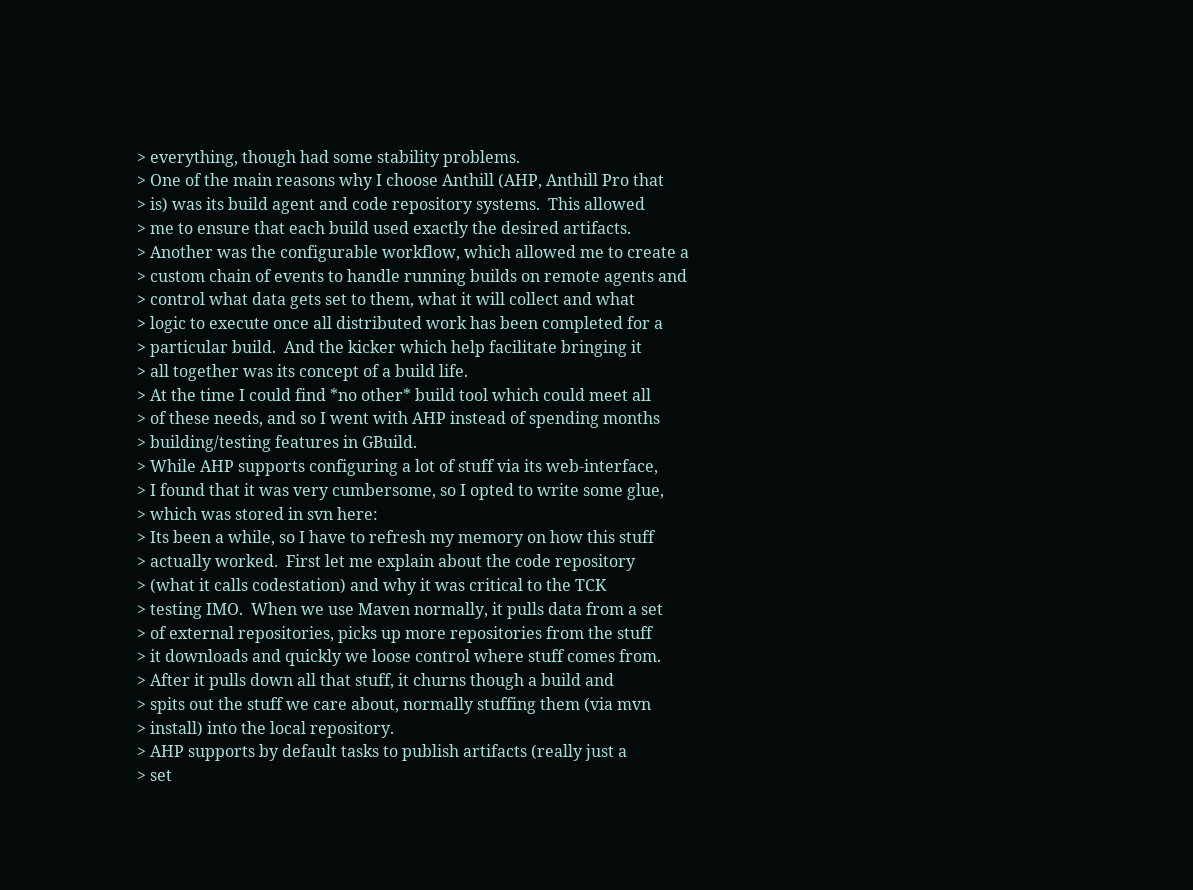> everything, though had some stability problems.
> One of the main reasons why I choose Anthill (AHP, Anthill Pro that
> is) was its build agent and code repository systems.  This allowed
> me to ensure that each build used exactly the desired artifacts.
> Another was the configurable workflow, which allowed me to create a
> custom chain of events to handle running builds on remote agents and
> control what data gets set to them, what it will collect and what
> logic to execute once all distributed work has been completed for a
> particular build.  And the kicker which help facilitate bringing it
> all together was its concept of a build life.
> At the time I could find *no other* build tool which could meet all
> of these needs, and so I went with AHP instead of spending months
> building/testing features in GBuild.
> While AHP supports configuring a lot of stuff via its web-interface,
> I found that it was very cumbersome, so I opted to write some glue,
> which was stored in svn here:
> Its been a while, so I have to refresh my memory on how this stuff
> actually worked.  First let me explain about the code repository
> (what it calls codestation) and why it was critical to the TCK
> testing IMO.  When we use Maven normally, it pulls data from a set
> of external repositories, picks up more repositories from the stuff
> it downloads and quickly we loose control where stuff comes from.
> After it pulls down all that stuff, it churns though a build and
> spits out the stuff we care about, normally stuffing them (via mvn
> install) into the local repository.
> AHP supports by default tasks to publish artifacts (really just a
> set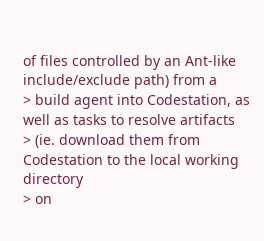of files controlled by an Ant-like include/exclude path) from a
> build agent into Codestation, as well as tasks to resolve artifacts
> (ie. download them from Codestation to the local working directory
> on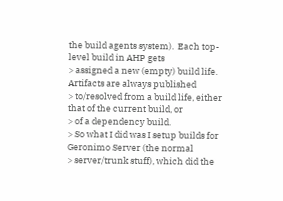the build agents system).  Each top-level build in AHP gets
> assigned a new (empty) build life.  Artifacts are always published
> to/resolved from a build life, either that of the current build, or
> of a dependency build.
> So what I did was I setup builds for Geronimo Server (the normal
> server/trunk stuff), which did the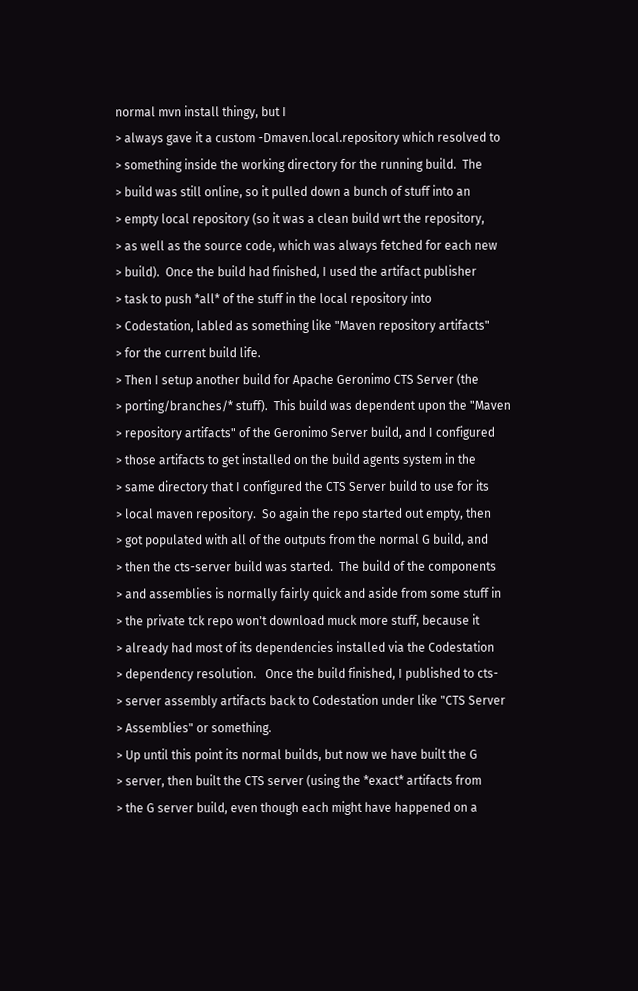normal mvn install thingy, but I
> always gave it a custom -Dmaven.local.repository which resolved to
> something inside the working directory for the running build.  The
> build was still online, so it pulled down a bunch of stuff into an
> empty local repository (so it was a clean build wrt the repository,
> as well as the source code, which was always fetched for each new
> build).  Once the build had finished, I used the artifact publisher
> task to push *all* of the stuff in the local repository into
> Codestation, labled as something like "Maven repository artifacts"
> for the current build life.
> Then I setup another build for Apache Geronimo CTS Server (the
> porting/branches/* stuff).  This build was dependent upon the "Maven
> repository artifacts" of the Geronimo Server build, and I configured
> those artifacts to get installed on the build agents system in the
> same directory that I configured the CTS Server build to use for its
> local maven repository.  So again the repo started out empty, then
> got populated with all of the outputs from the normal G build, and
> then the cts-server build was started.  The build of the components
> and assemblies is normally fairly quick and aside from some stuff in
> the private tck repo won't download muck more stuff, because it
> already had most of its dependencies installed via the Codestation
> dependency resolution.   Once the build finished, I published to cts-
> server assembly artifacts back to Codestation under like "CTS Server
> Assemblies" or something.
> Up until this point its normal builds, but now we have built the G
> server, then built the CTS server (using the *exact* artifacts from
> the G server build, even though each might have happened on a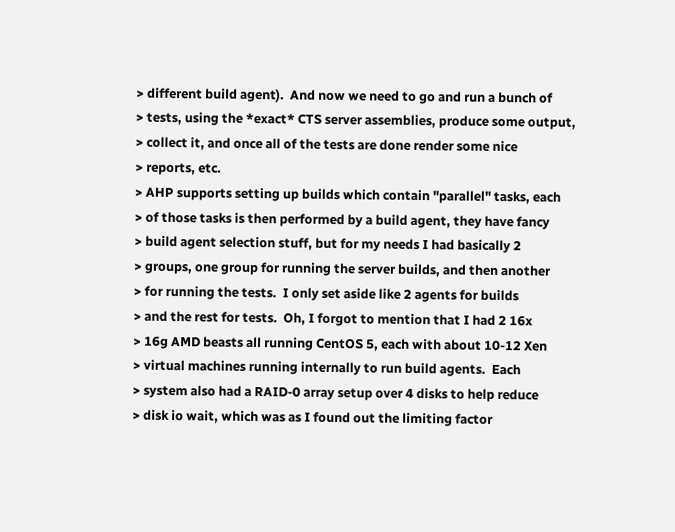> different build agent).  And now we need to go and run a bunch of
> tests, using the *exact* CTS server assemblies, produce some output,
> collect it, and once all of the tests are done render some nice
> reports, etc.
> AHP supports setting up builds which contain "parallel" tasks, each
> of those tasks is then performed by a build agent, they have fancy
> build agent selection stuff, but for my needs I had basically 2
> groups, one group for running the server builds, and then another
> for running the tests.  I only set aside like 2 agents for builds
> and the rest for tests.  Oh, I forgot to mention that I had 2 16x
> 16g AMD beasts all running CentOS 5, each with about 10-12 Xen
> virtual machines running internally to run build agents.  Each
> system also had a RAID-0 array setup over 4 disks to help reduce
> disk io wait, which was as I found out the limiting factor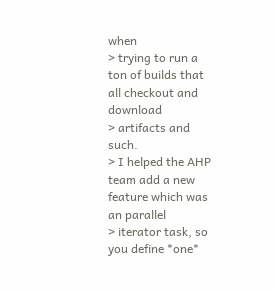when
> trying to run a ton of builds that all checkout and download
> artifacts and such.
> I helped the AHP team add a new feature which was an parallel
> iterator task, so you define *one*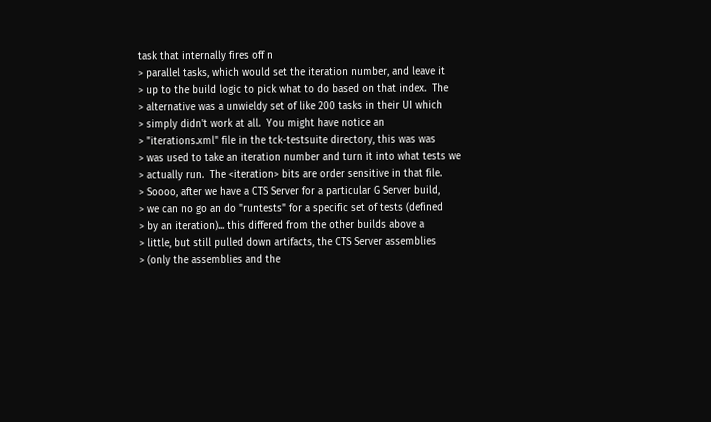task that internally fires off n
> parallel tasks, which would set the iteration number, and leave it
> up to the build logic to pick what to do based on that index.  The
> alternative was a unwieldy set of like 200 tasks in their UI which
> simply didn't work at all.  You might have notice an
> "iterations.xml" file in the tck-testsuite directory, this was was
> was used to take an iteration number and turn it into what tests we
> actually run.  The <iteration> bits are order sensitive in that file.
> Soooo, after we have a CTS Server for a particular G Server build,
> we can no go an do "runtests" for a specific set of tests (defined
> by an iteration)... this differed from the other builds above a
> little, but still pulled down artifacts, the CTS Server assemblies
> (only the assemblies and the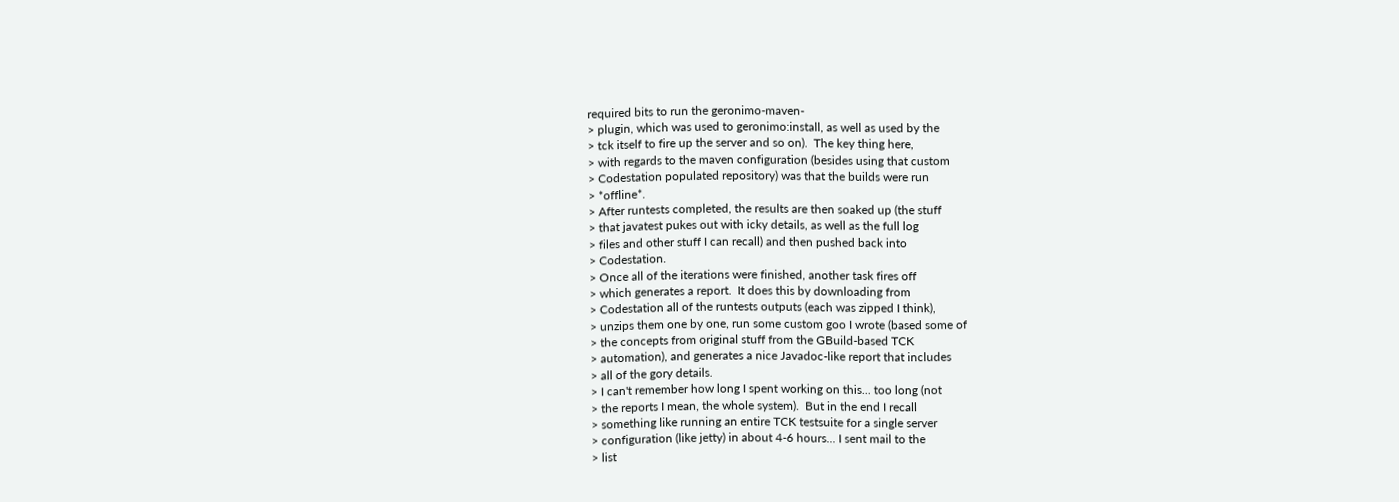required bits to run the geronimo-maven-
> plugin, which was used to geronimo:install, as well as used by the
> tck itself to fire up the server and so on).  The key thing here,
> with regards to the maven configuration (besides using that custom
> Codestation populated repository) was that the builds were run
> *offline*.
> After runtests completed, the results are then soaked up (the stuff
> that javatest pukes out with icky details, as well as the full log
> files and other stuff I can recall) and then pushed back into
> Codestation.
> Once all of the iterations were finished, another task fires off
> which generates a report.  It does this by downloading from
> Codestation all of the runtests outputs (each was zipped I think),
> unzips them one by one, run some custom goo I wrote (based some of
> the concepts from original stuff from the GBuild-based TCK
> automation), and generates a nice Javadoc-like report that includes
> all of the gory details.
> I can't remember how long I spent working on this... too long (not
> the reports I mean, the whole system).  But in the end I recall
> something like running an entire TCK testsuite for a single server
> configuration (like jetty) in about 4-6 hours... I sent mail to the
> list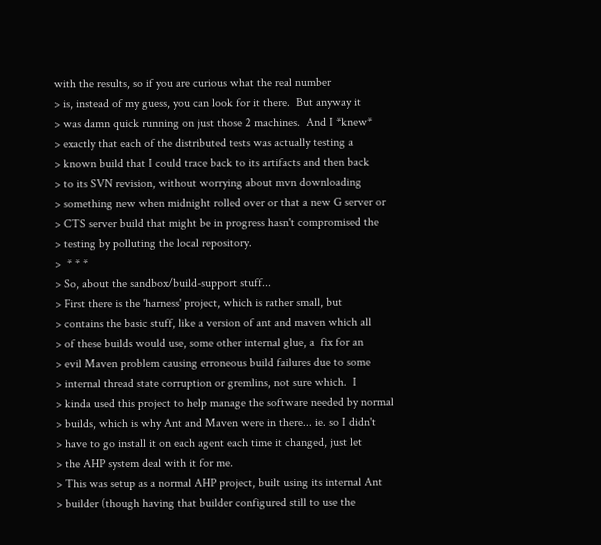with the results, so if you are curious what the real number
> is, instead of my guess, you can look for it there.  But anyway it
> was damn quick running on just those 2 machines.  And I *knew*
> exactly that each of the distributed tests was actually testing a
> known build that I could trace back to its artifacts and then back
> to its SVN revision, without worrying about mvn downloading
> something new when midnight rolled over or that a new G server or
> CTS server build that might be in progress hasn't compromised the
> testing by polluting the local repository.
>  * * *
> So, about the sandbox/build-support stuff...
> First there is the 'harness' project, which is rather small, but
> contains the basic stuff, like a version of ant and maven which all
> of these builds would use, some other internal glue, a  fix for an
> evil Maven problem causing erroneous build failures due to some
> internal thread state corruption or gremlins, not sure which.  I
> kinda used this project to help manage the software needed by normal
> builds, which is why Ant and Maven were in there... ie. so I didn't
> have to go install it on each agent each time it changed, just let
> the AHP system deal with it for me.
> This was setup as a normal AHP project, built using its internal Ant
> builder (though having that builder configured still to use the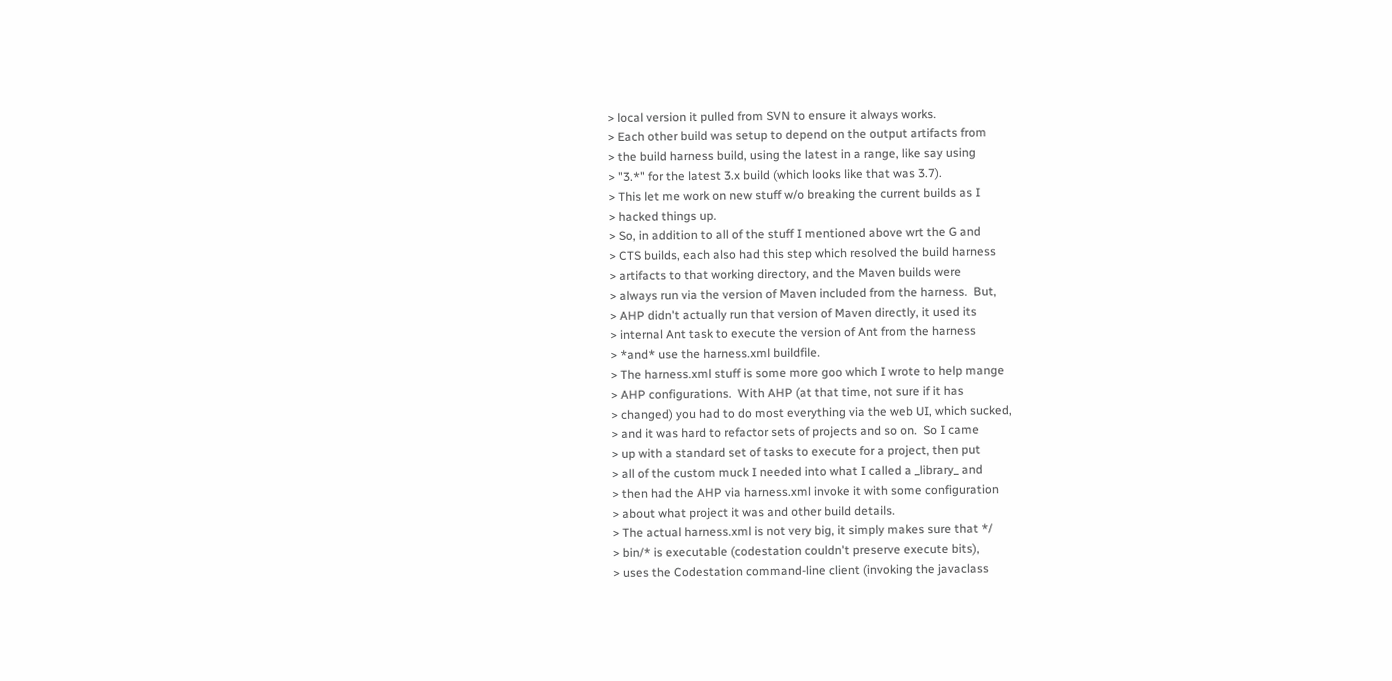> local version it pulled from SVN to ensure it always works.
> Each other build was setup to depend on the output artifacts from
> the build harness build, using the latest in a range, like say using
> "3.*" for the latest 3.x build (which looks like that was 3.7).
> This let me work on new stuff w/o breaking the current builds as I
> hacked things up.
> So, in addition to all of the stuff I mentioned above wrt the G and
> CTS builds, each also had this step which resolved the build harness
> artifacts to that working directory, and the Maven builds were
> always run via the version of Maven included from the harness.  But,
> AHP didn't actually run that version of Maven directly, it used its
> internal Ant task to execute the version of Ant from the harness
> *and* use the harness.xml buildfile.
> The harness.xml stuff is some more goo which I wrote to help mange
> AHP configurations.  With AHP (at that time, not sure if it has
> changed) you had to do most everything via the web UI, which sucked,
> and it was hard to refactor sets of projects and so on.  So I came
> up with a standard set of tasks to execute for a project, then put
> all of the custom muck I needed into what I called a _library_ and
> then had the AHP via harness.xml invoke it with some configuration
> about what project it was and other build details.
> The actual harness.xml is not very big, it simply makes sure that */
> bin/* is executable (codestation couldn't preserve execute bits),
> uses the Codestation command-line client (invoking the javaclass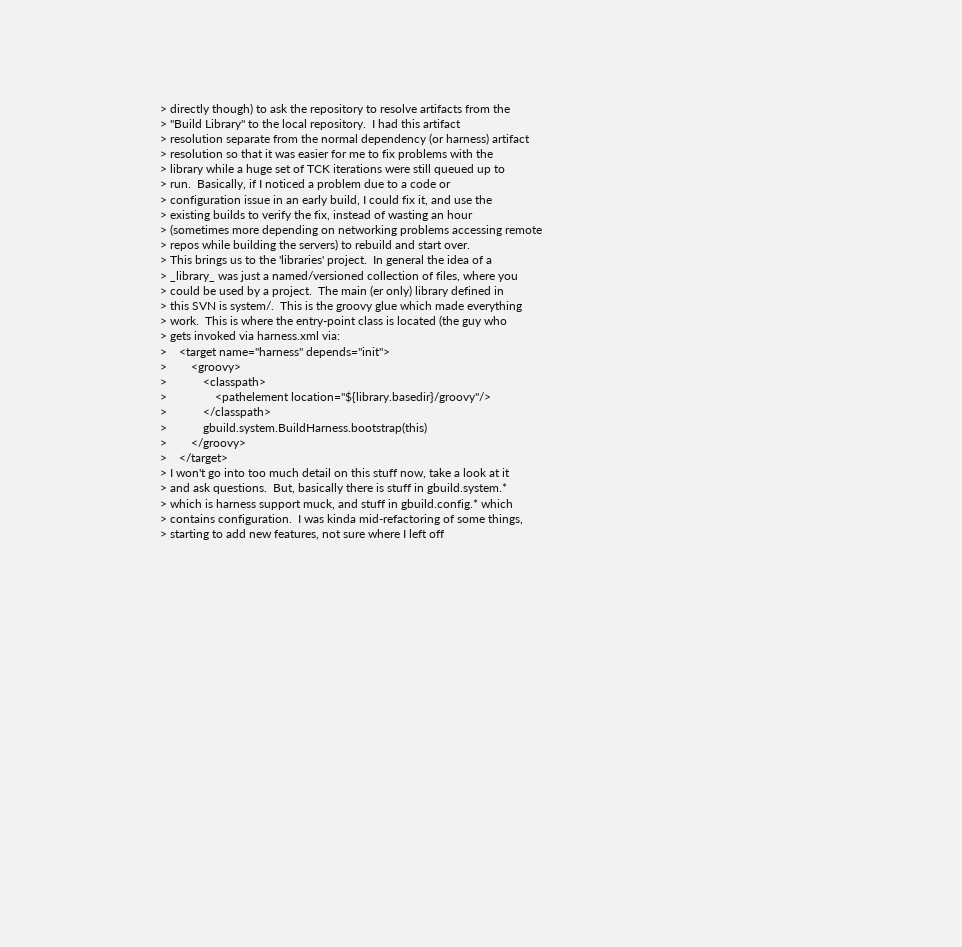> directly though) to ask the repository to resolve artifacts from the
> "Build Library" to the local repository.  I had this artifact
> resolution separate from the normal dependency (or harness) artifact
> resolution so that it was easier for me to fix problems with the
> library while a huge set of TCK iterations were still queued up to
> run.  Basically, if I noticed a problem due to a code or
> configuration issue in an early build, I could fix it, and use the
> existing builds to verify the fix, instead of wasting an hour
> (sometimes more depending on networking problems accessing remote
> repos while building the servers) to rebuild and start over.
> This brings us to the 'libraries' project.  In general the idea of a
> _library_ was just a named/versioned collection of files, where you
> could be used by a project.  The main (er only) library defined in
> this SVN is system/.  This is the groovy glue which made everything
> work.  This is where the entry-point class is located (the guy who
> gets invoked via harness.xml via:
>    <target name="harness" depends="init">
>        <groovy>
>            <classpath>
>                <pathelement location="${library.basedir}/groovy"/>
>            </classpath>
>            gbuild.system.BuildHarness.bootstrap(this)
>        </groovy>
>    </target>
> I won't go into too much detail on this stuff now, take a look at it
> and ask questions.  But, basically there is stuff in gbuild.system.*
> which is harness support muck, and stuff in gbuild.config.* which
> contains configuration.  I was kinda mid-refactoring of some things,
> starting to add new features, not sure where I left off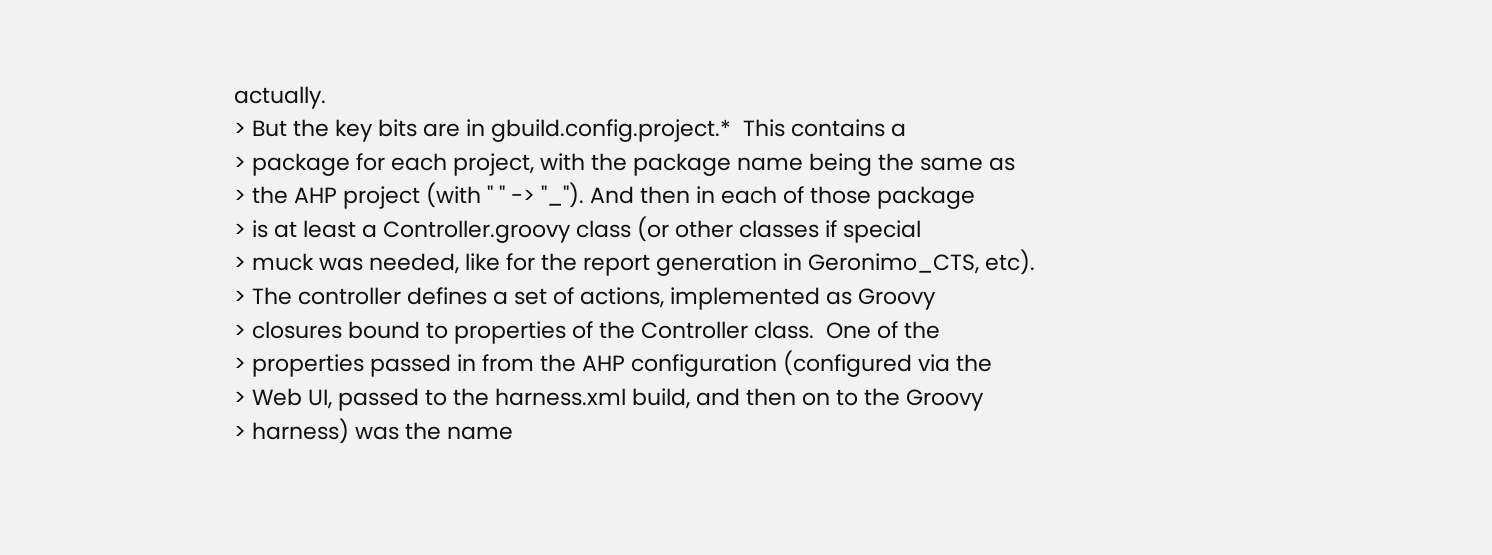actually.
> But the key bits are in gbuild.config.project.*  This contains a
> package for each project, with the package name being the same as
> the AHP project (with " " -> "_"). And then in each of those package
> is at least a Controller.groovy class (or other classes if special
> muck was needed, like for the report generation in Geronimo_CTS, etc).
> The controller defines a set of actions, implemented as Groovy
> closures bound to properties of the Controller class.  One of the
> properties passed in from the AHP configuration (configured via the
> Web UI, passed to the harness.xml build, and then on to the Groovy
> harness) was the name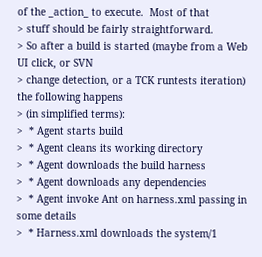of the _action_ to execute.  Most of that
> stuff should be fairly straightforward.
> So after a build is started (maybe from a Web UI click, or SVN
> change detection, or a TCK runtests iteration) the following happens
> (in simplified terms):
>  * Agent starts build
>  * Agent cleans its working directory
>  * Agent downloads the build harness
>  * Agent downloads any dependencies
>  * Agent invoke Ant on harness.xml passing in some details
>  * Harness.xml downloads the system/1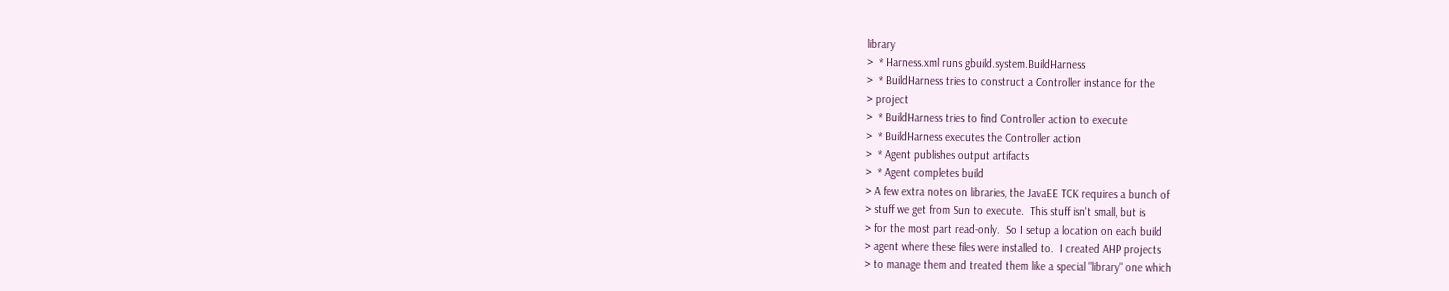library
>  * Harness.xml runs gbuild.system.BuildHarness
>  * BuildHarness tries to construct a Controller instance for the
> project
>  * BuildHarness tries to find Controller action to execute
>  * BuildHarness executes the Controller action
>  * Agent publishes output artifacts
>  * Agent completes build
> A few extra notes on libraries, the JavaEE TCK requires a bunch of
> stuff we get from Sun to execute.  This stuff isn't small, but is
> for the most part read-only.  So I setup a location on each build
> agent where these files were installed to.  I created AHP projects
> to manage them and treated them like a special "library" one which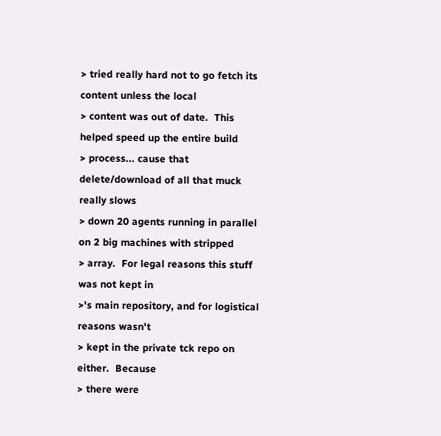> tried really hard not to go fetch its content unless the local
> content was out of date.  This helped speed up the entire build
> process... cause that delete/download of all that muck really slows
> down 20 agents running in parallel on 2 big machines with stripped
> array.  For legal reasons this stuff was not kept in
>'s main repository, and for logistical reasons wasn't
> kept in the private tck repo on either.  Because
> there were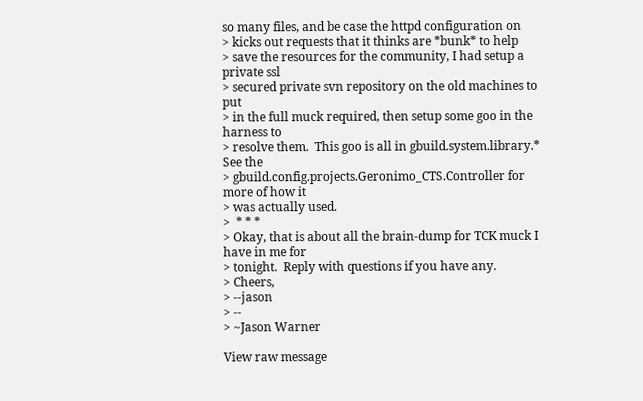so many files, and be case the httpd configuration on
> kicks out requests that it thinks are *bunk* to help
> save the resources for the community, I had setup a private ssl
> secured private svn repository on the old machines to put
> in the full muck required, then setup some goo in the harness to
> resolve them.  This goo is all in gbuild.system.library.*  See the
> gbuild.config.projects.Geronimo_CTS.Controller for more of how it
> was actually used.
>  * * *
> Okay, that is about all the brain-dump for TCK muck I have in me for
> tonight.  Reply with questions if you have any.
> Cheers,
> --jason
> --
> ~Jason Warner

View raw message